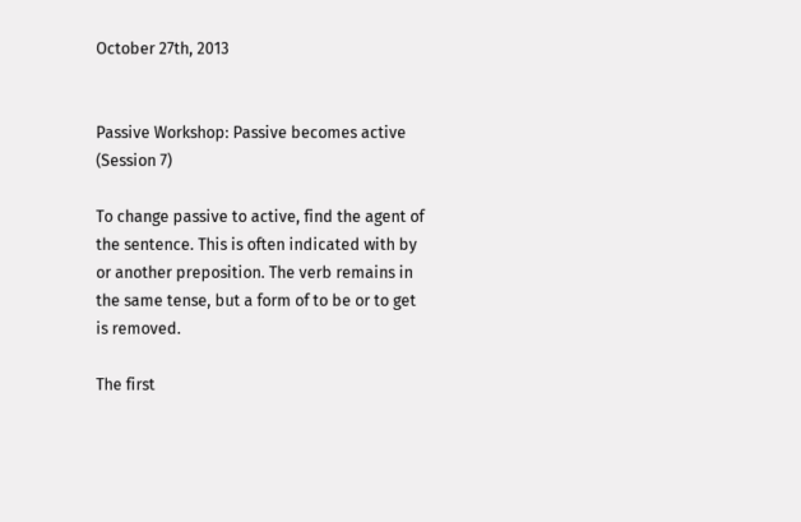October 27th, 2013


Passive Workshop: Passive becomes active (Session 7)

To change passive to active, find the agent of the sentence. This is often indicated with by or another preposition. The verb remains in the same tense, but a form of to be or to get is removed.

The first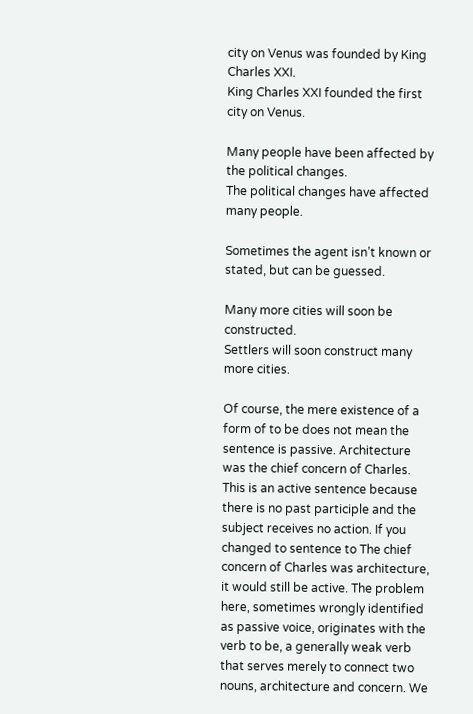city on Venus was founded by King Charles XXI.
King Charles XXI founded the first city on Venus.

Many people have been affected by the political changes.
The political changes have affected many people.

Sometimes the agent isn’t known or stated, but can be guessed.

Many more cities will soon be constructed.
Settlers will soon construct many more cities.

Of course, the mere existence of a form of to be does not mean the sentence is passive. Architecture was the chief concern of Charles. This is an active sentence because there is no past participle and the subject receives no action. If you changed to sentence to The chief concern of Charles was architecture, it would still be active. The problem here, sometimes wrongly identified as passive voice, originates with the verb to be, a generally weak verb that serves merely to connect two nouns, architecture and concern. We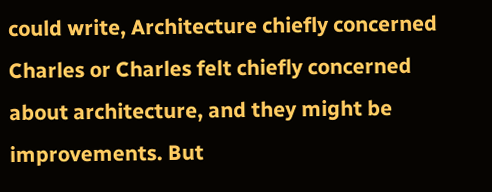could write, Architecture chiefly concerned Charles or Charles felt chiefly concerned about architecture, and they might be improvements. But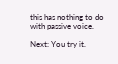this has nothing to do with passive voice.

Next: You try it.